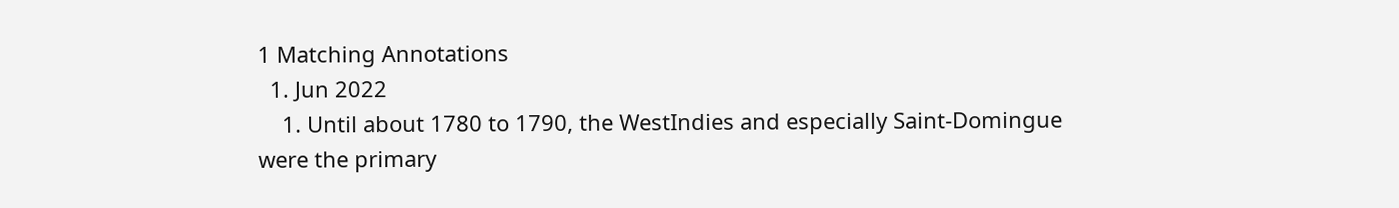1 Matching Annotations
  1. Jun 2022
    1. Until about 1780 to 1790, the WestIndies and especially Saint-Domingue were the primary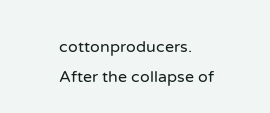cottonproducers. After the collapse of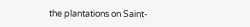the plantations on Saint-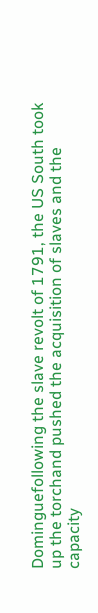Dominguefollowing the slave revolt of 1791, the US South took up the torchand pushed the acquisition of slaves and the capacity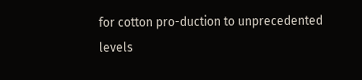for cotton pro-duction to unprecedented levels